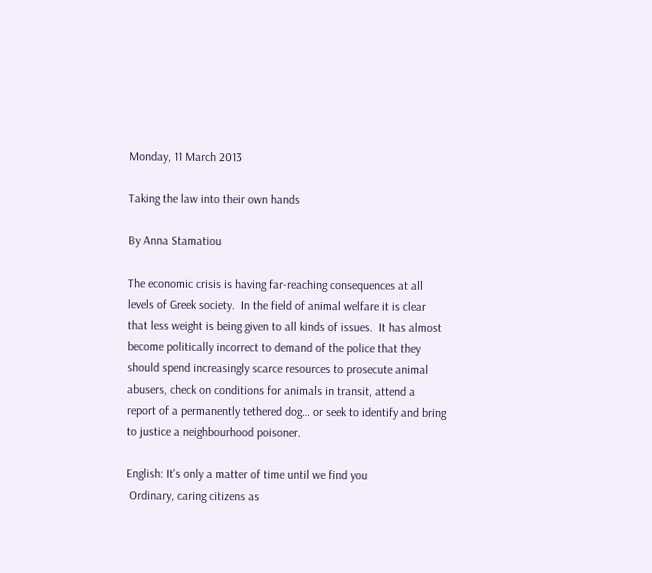Monday, 11 March 2013

Taking the law into their own hands

By Anna Stamatiou

The economic crisis is having far-reaching consequences at all levels of Greek society.  In the field of animal welfare it is clear that less weight is being given to all kinds of issues.  It has almost become politically incorrect to demand of the police that they should spend increasingly scarce resources to prosecute animal abusers, check on conditions for animals in transit, attend a report of a permanently tethered dog… or seek to identify and bring to justice a neighbourhood poisoner.

English: It's only a matter of time until we find you
 Ordinary, caring citizens as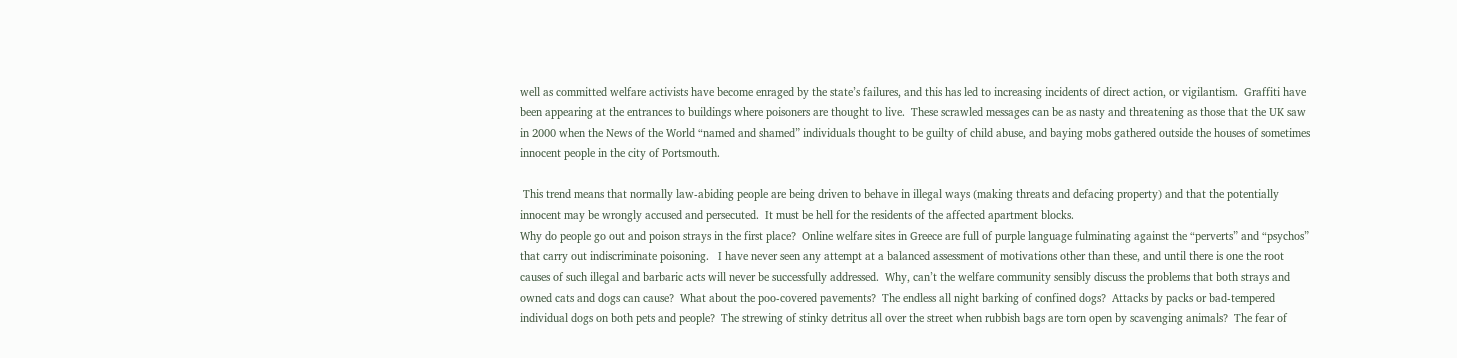well as committed welfare activists have become enraged by the state’s failures, and this has led to increasing incidents of direct action, or vigilantism.  Graffiti have been appearing at the entrances to buildings where poisoners are thought to live.  These scrawled messages can be as nasty and threatening as those that the UK saw in 2000 when the News of the World “named and shamed” individuals thought to be guilty of child abuse, and baying mobs gathered outside the houses of sometimes innocent people in the city of Portsmouth.

 This trend means that normally law-abiding people are being driven to behave in illegal ways (making threats and defacing property) and that the potentially innocent may be wrongly accused and persecuted.  It must be hell for the residents of the affected apartment blocks.
Why do people go out and poison strays in the first place?  Online welfare sites in Greece are full of purple language fulminating against the “perverts” and “psychos” that carry out indiscriminate poisoning.   I have never seen any attempt at a balanced assessment of motivations other than these, and until there is one the root causes of such illegal and barbaric acts will never be successfully addressed.  Why, can’t the welfare community sensibly discuss the problems that both strays and owned cats and dogs can cause?  What about the poo-covered pavements?  The endless all night barking of confined dogs?  Attacks by packs or bad-tempered individual dogs on both pets and people?  The strewing of stinky detritus all over the street when rubbish bags are torn open by scavenging animals?  The fear of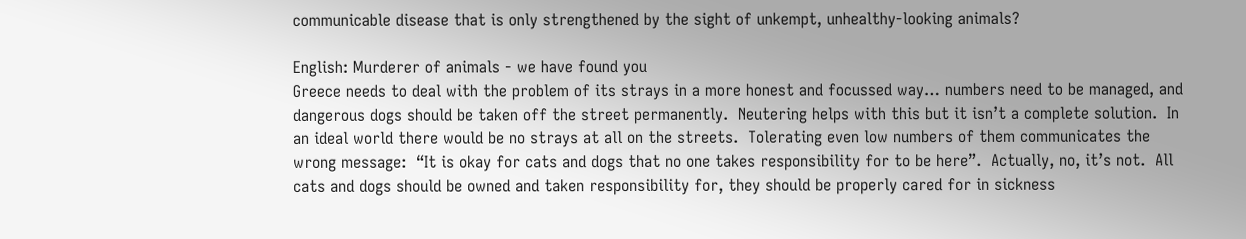communicable disease that is only strengthened by the sight of unkempt, unhealthy-looking animals?

English: Murderer of animals - we have found you
Greece needs to deal with the problem of its strays in a more honest and focussed way… numbers need to be managed, and dangerous dogs should be taken off the street permanently.  Neutering helps with this but it isn’t a complete solution.  In an ideal world there would be no strays at all on the streets.  Tolerating even low numbers of them communicates the wrong message:  “It is okay for cats and dogs that no one takes responsibility for to be here”.  Actually, no, it’s not.  All cats and dogs should be owned and taken responsibility for, they should be properly cared for in sickness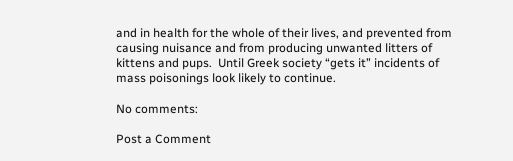and in health for the whole of their lives, and prevented from causing nuisance and from producing unwanted litters of kittens and pups.  Until Greek society “gets it” incidents of mass poisonings look likely to continue.

No comments:

Post a Comment